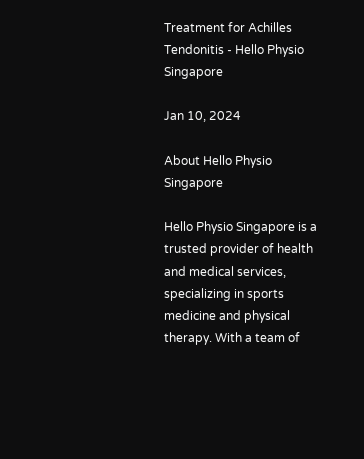Treatment for Achilles Tendonitis - Hello Physio Singapore

Jan 10, 2024

About Hello Physio Singapore

Hello Physio Singapore is a trusted provider of health and medical services, specializing in sports medicine and physical therapy. With a team of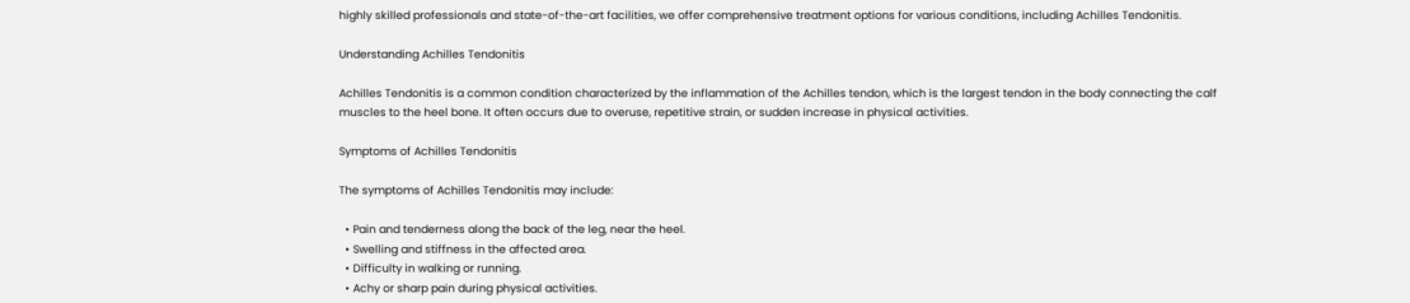highly skilled professionals and state-of-the-art facilities, we offer comprehensive treatment options for various conditions, including Achilles Tendonitis.

Understanding Achilles Tendonitis

Achilles Tendonitis is a common condition characterized by the inflammation of the Achilles tendon, which is the largest tendon in the body connecting the calf muscles to the heel bone. It often occurs due to overuse, repetitive strain, or sudden increase in physical activities.

Symptoms of Achilles Tendonitis

The symptoms of Achilles Tendonitis may include:

  • Pain and tenderness along the back of the leg, near the heel.
  • Swelling and stiffness in the affected area.
  • Difficulty in walking or running.
  • Achy or sharp pain during physical activities.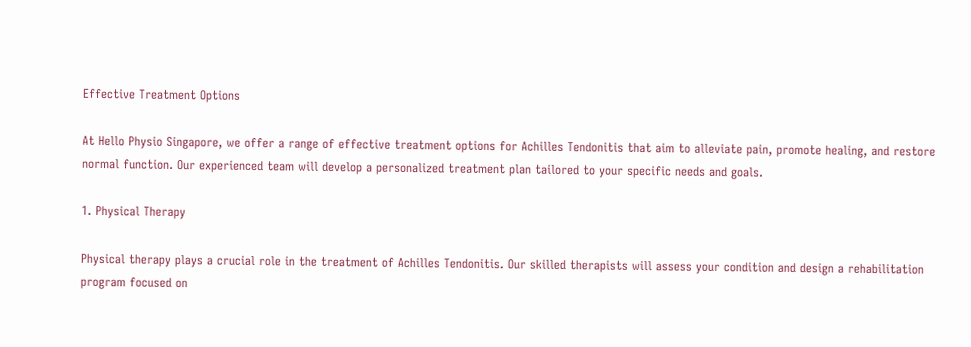Effective Treatment Options

At Hello Physio Singapore, we offer a range of effective treatment options for Achilles Tendonitis that aim to alleviate pain, promote healing, and restore normal function. Our experienced team will develop a personalized treatment plan tailored to your specific needs and goals.

1. Physical Therapy

Physical therapy plays a crucial role in the treatment of Achilles Tendonitis. Our skilled therapists will assess your condition and design a rehabilitation program focused on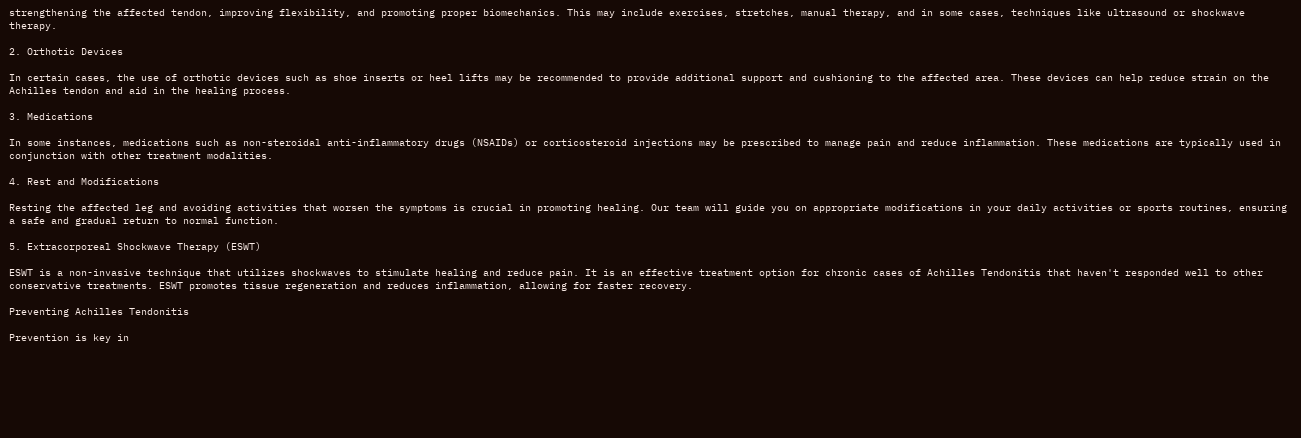strengthening the affected tendon, improving flexibility, and promoting proper biomechanics. This may include exercises, stretches, manual therapy, and in some cases, techniques like ultrasound or shockwave therapy.

2. Orthotic Devices

In certain cases, the use of orthotic devices such as shoe inserts or heel lifts may be recommended to provide additional support and cushioning to the affected area. These devices can help reduce strain on the Achilles tendon and aid in the healing process.

3. Medications

In some instances, medications such as non-steroidal anti-inflammatory drugs (NSAIDs) or corticosteroid injections may be prescribed to manage pain and reduce inflammation. These medications are typically used in conjunction with other treatment modalities.

4. Rest and Modifications

Resting the affected leg and avoiding activities that worsen the symptoms is crucial in promoting healing. Our team will guide you on appropriate modifications in your daily activities or sports routines, ensuring a safe and gradual return to normal function.

5. Extracorporeal Shockwave Therapy (ESWT)

ESWT is a non-invasive technique that utilizes shockwaves to stimulate healing and reduce pain. It is an effective treatment option for chronic cases of Achilles Tendonitis that haven't responded well to other conservative treatments. ESWT promotes tissue regeneration and reduces inflammation, allowing for faster recovery.

Preventing Achilles Tendonitis

Prevention is key in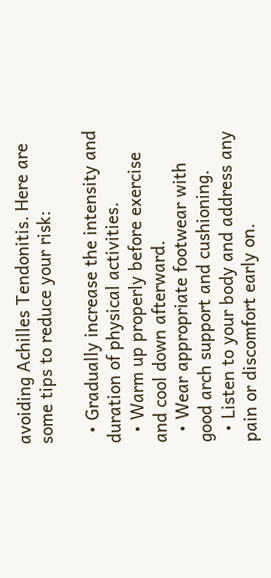avoiding Achilles Tendonitis. Here are some tips to reduce your risk:

  • Gradually increase the intensity and duration of physical activities.
  • Warm up properly before exercise and cool down afterward.
  • Wear appropriate footwear with good arch support and cushioning.
  • Listen to your body and address any pain or discomfort early on.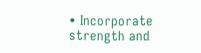• Incorporate strength and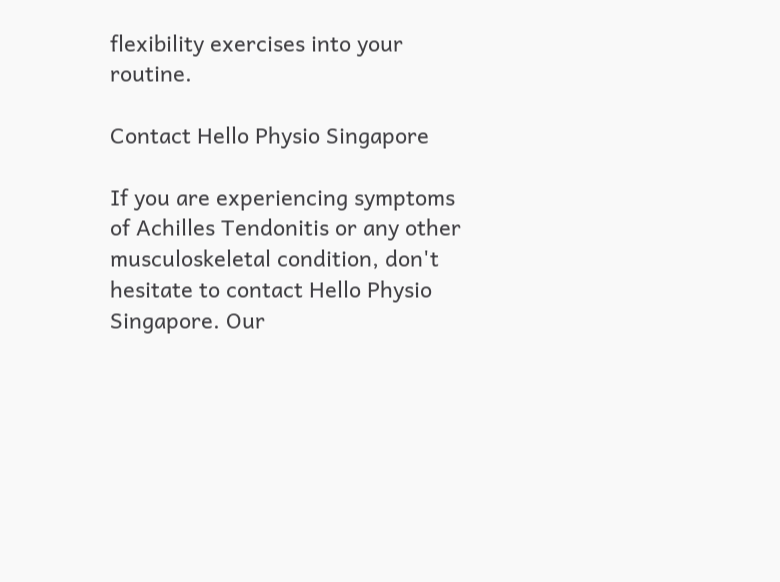flexibility exercises into your routine.

Contact Hello Physio Singapore

If you are experiencing symptoms of Achilles Tendonitis or any other musculoskeletal condition, don't hesitate to contact Hello Physio Singapore. Our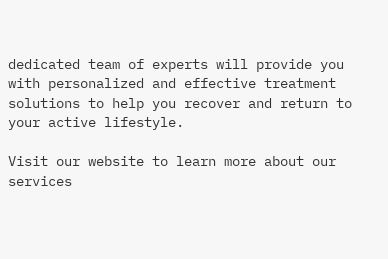dedicated team of experts will provide you with personalized and effective treatment solutions to help you recover and return to your active lifestyle.

Visit our website to learn more about our services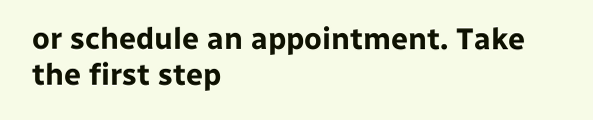or schedule an appointment. Take the first step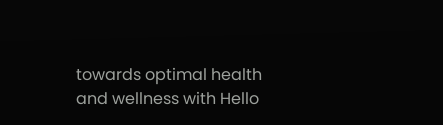towards optimal health and wellness with Hello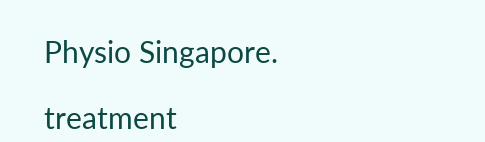Physio Singapore.

treatment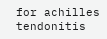for achilles tendonitis